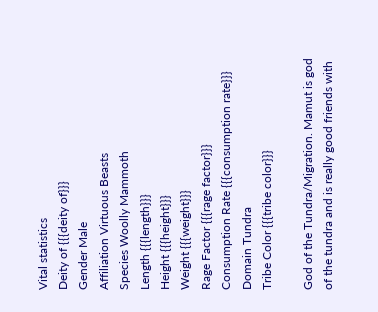Vital statistics
Deity of {{{deity of}}}
Gender Male
Affiliation Virtuous Beasts
Species Woolly Mammoth
Length {{{length}}}
Height {{{height}}}
Weight {{{weight}}}
Rage Factor {{{rage factor}}}
Consumption Rate {{{consumption rate}}}
Domain Tundra
Tribe Color {{{tribe color}}}

God of the Tundra/Migration. Mamut is god of the tundra and is really good friends with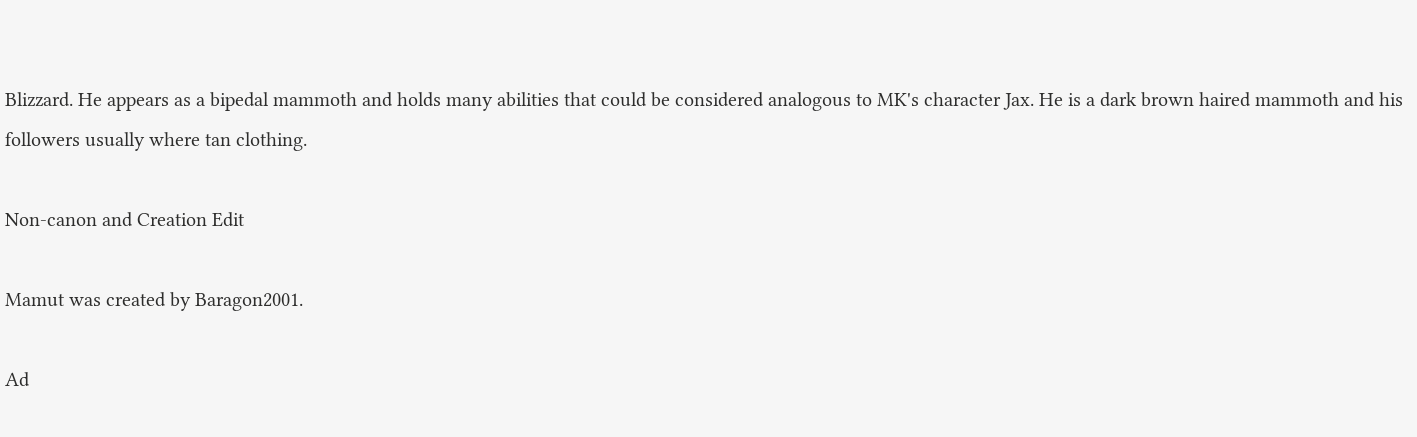Blizzard. He appears as a bipedal mammoth and holds many abilities that could be considered analogous to MK's character Jax. He is a dark brown haired mammoth and his followers usually where tan clothing.

Non-canon and Creation Edit

Mamut was created by Baragon2001.

Ad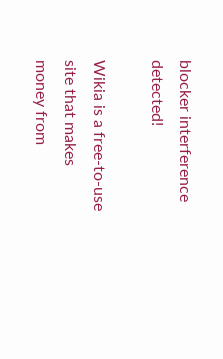blocker interference detected!

Wikia is a free-to-use site that makes money from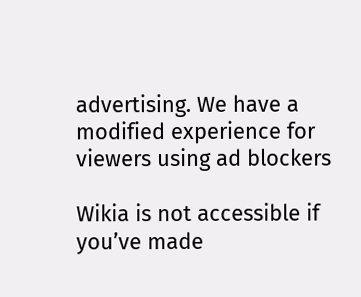advertising. We have a modified experience for viewers using ad blockers

Wikia is not accessible if you’ve made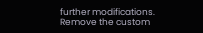further modifications. Remove the custom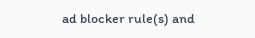ad blocker rule(s) and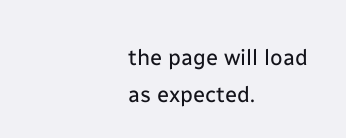the page will load as expected.